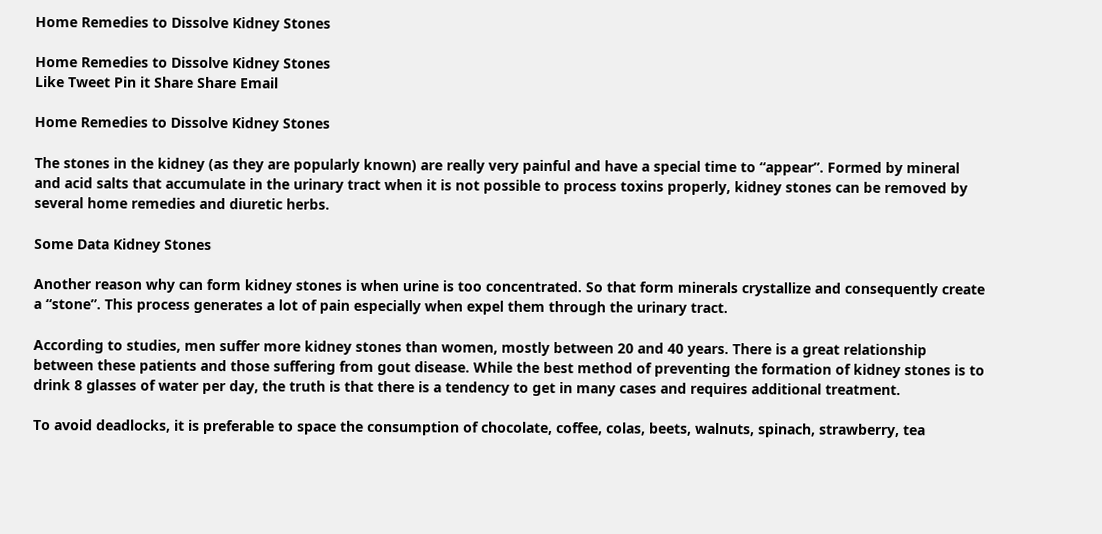Home Remedies to Dissolve Kidney Stones

Home Remedies to Dissolve Kidney Stones
Like Tweet Pin it Share Share Email

Home Remedies to Dissolve Kidney Stones

The stones in the kidney (as they are popularly known) are really very painful and have a special time to “appear”. Formed by mineral and acid salts that accumulate in the urinary tract when it is not possible to process toxins properly, kidney stones can be removed by several home remedies and diuretic herbs.

Some Data Kidney Stones

Another reason why can form kidney stones is when urine is too concentrated. So that form minerals crystallize and consequently create a “stone”. This process generates a lot of pain especially when expel them through the urinary tract.

According to studies, men suffer more kidney stones than women, mostly between 20 and 40 years. There is a great relationship between these patients and those suffering from gout disease. While the best method of preventing the formation of kidney stones is to drink 8 glasses of water per day, the truth is that there is a tendency to get in many cases and requires additional treatment.

To avoid deadlocks, it is preferable to space the consumption of chocolate, coffee, colas, beets, walnuts, spinach, strawberry, tea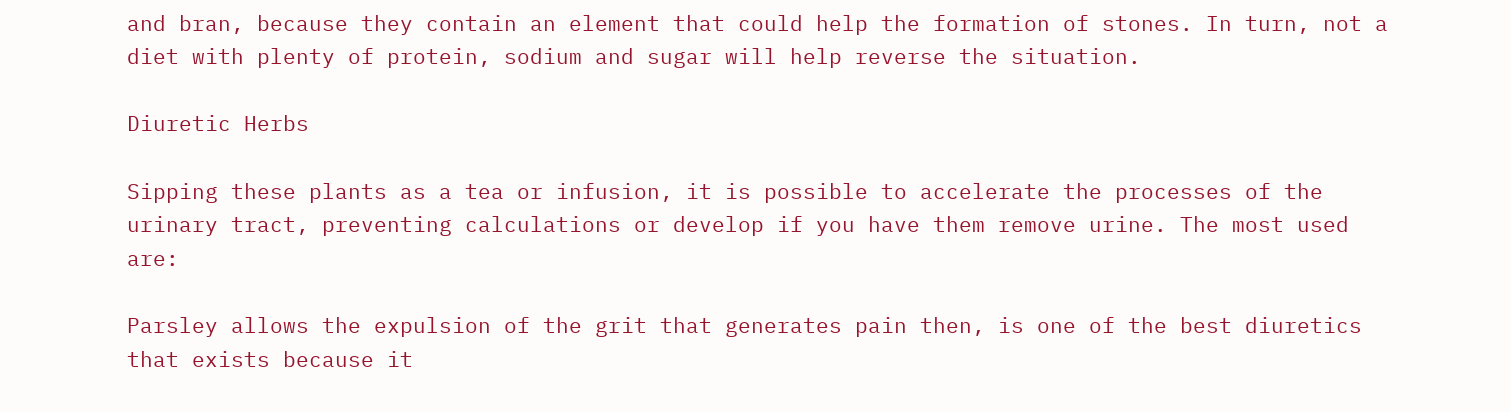and bran, because they contain an element that could help the formation of stones. In turn, not a diet with plenty of protein, sodium and sugar will help reverse the situation.

Diuretic Herbs

Sipping these plants as a tea or infusion, it is possible to accelerate the processes of the urinary tract, preventing calculations or develop if you have them remove urine. The most used are:

Parsley allows the expulsion of the grit that generates pain then, is one of the best diuretics that exists because it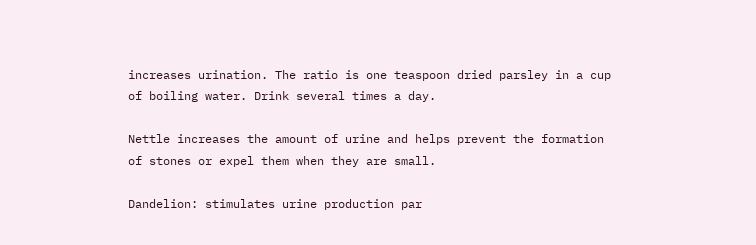increases urination. The ratio is one teaspoon dried parsley in a cup of boiling water. Drink several times a day.

Nettle increases the amount of urine and helps prevent the formation of stones or expel them when they are small.

Dandelion: stimulates urine production par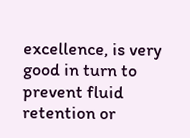excellence, is very good in turn to prevent fluid retention or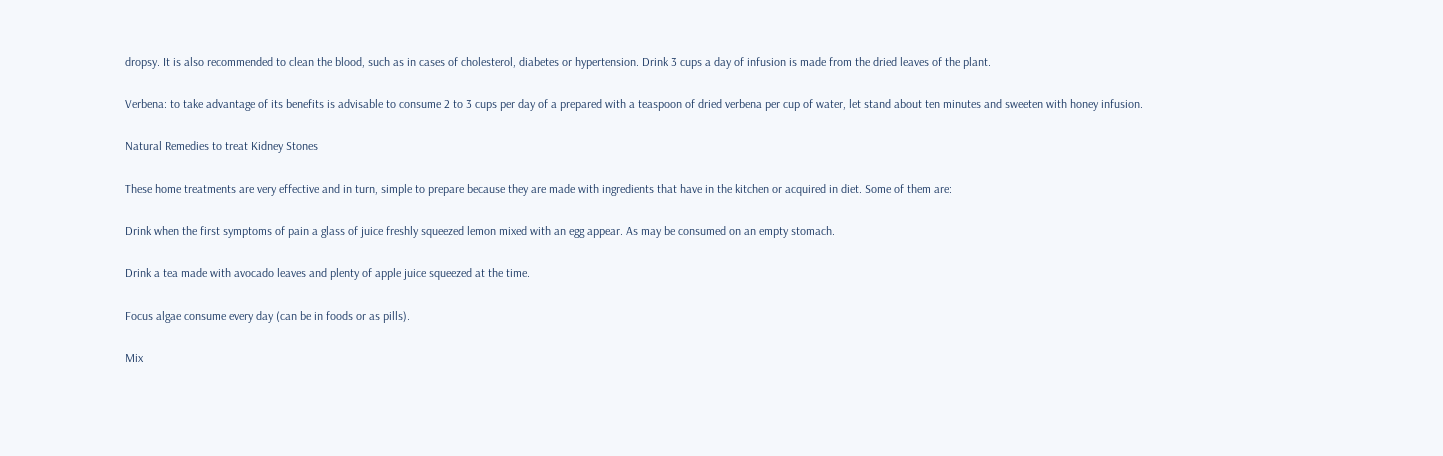dropsy. It is also recommended to clean the blood, such as in cases of cholesterol, diabetes or hypertension. Drink 3 cups a day of infusion is made from the dried leaves of the plant.

Verbena: to take advantage of its benefits is advisable to consume 2 to 3 cups per day of a prepared with a teaspoon of dried verbena per cup of water, let stand about ten minutes and sweeten with honey infusion.

Natural Remedies to treat Kidney Stones

These home treatments are very effective and in turn, simple to prepare because they are made with ingredients that have in the kitchen or acquired in diet. Some of them are:

Drink when the first symptoms of pain a glass of juice freshly squeezed lemon mixed with an egg appear. As may be consumed on an empty stomach.

Drink a tea made with avocado leaves and plenty of apple juice squeezed at the time.

Focus algae consume every day (can be in foods or as pills).

Mix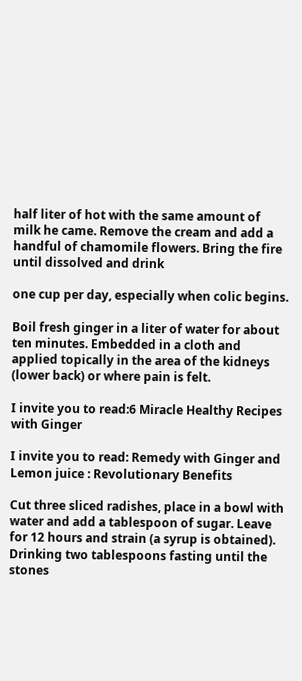half liter of hot with the same amount of milk he came. Remove the cream and add a handful of chamomile flowers. Bring the fire until dissolved and drink

one cup per day, especially when colic begins.

Boil fresh ginger in a liter of water for about ten minutes. Embedded in a cloth and applied topically in the area of the kidneys (lower back) or where pain is felt.

I invite you to read:6 Miracle Healthy Recipes with Ginger

I invite you to read: Remedy with Ginger and Lemon juice : Revolutionary Benefits

Cut three sliced radishes, place in a bowl with water and add a tablespoon of sugar. Leave for 12 hours and strain (a syrup is obtained). Drinking two tablespoons fasting until the stones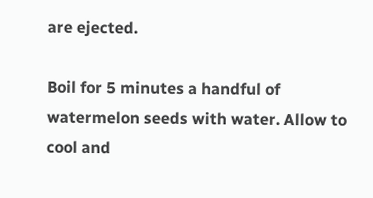are ejected.

Boil for 5 minutes a handful of watermelon seeds with water. Allow to cool and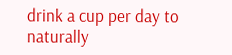drink a cup per day to naturally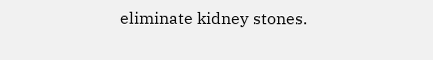eliminate kidney stones.